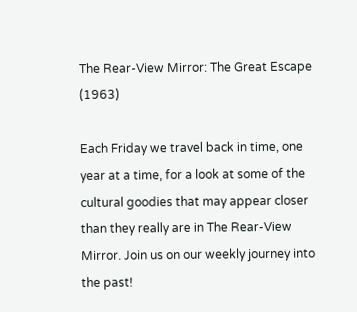The Rear-View Mirror: The Great Escape (1963)

Each Friday we travel back in time, one year at a time, for a look at some of the cultural goodies that may appear closer than they really are in The Rear-View Mirror. Join us on our weekly journey into the past!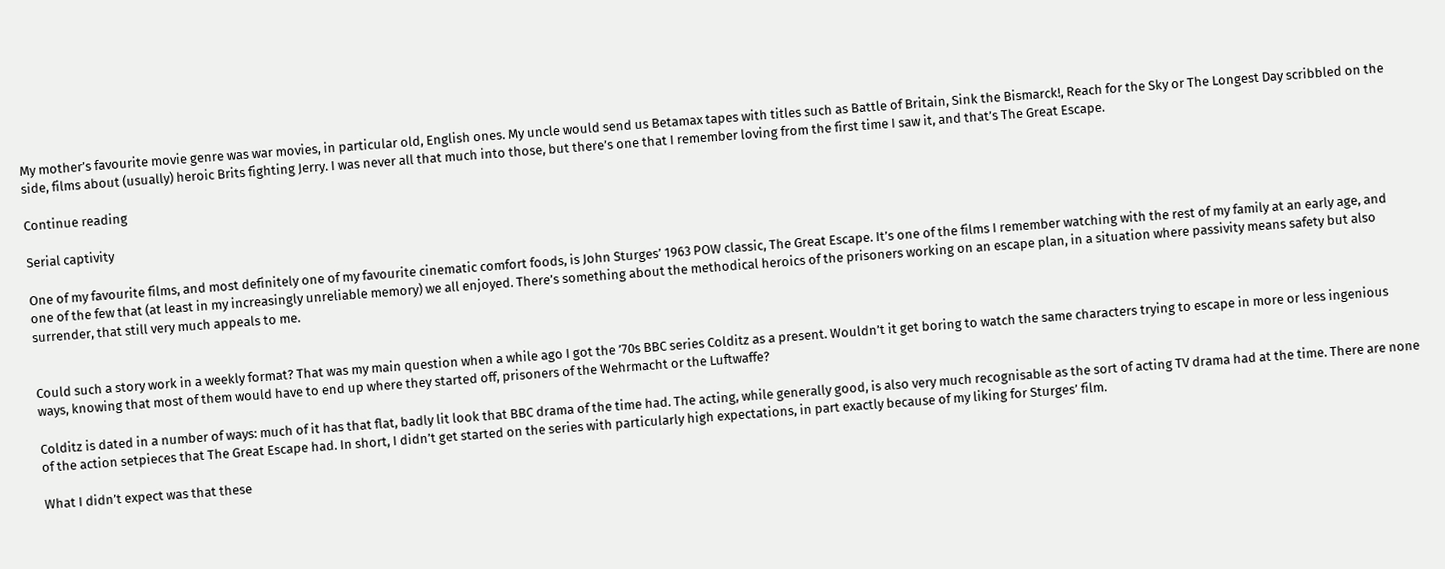My mother’s favourite movie genre was war movies, in particular old, English ones. My uncle would send us Betamax tapes with titles such as Battle of Britain, Sink the Bismarck!, Reach for the Sky or The Longest Day scribbled on the side, films about (usually) heroic Brits fighting Jerry. I was never all that much into those, but there’s one that I remember loving from the first time I saw it, and that’s The Great Escape.

Continue reading

Serial captivity

One of my favourite films, and most definitely one of my favourite cinematic comfort foods, is John Sturges’ 1963 POW classic, The Great Escape. It’s one of the films I remember watching with the rest of my family at an early age, and one of the few that (at least in my increasingly unreliable memory) we all enjoyed. There’s something about the methodical heroics of the prisoners working on an escape plan, in a situation where passivity means safety but also surrender, that still very much appeals to me.


Could such a story work in a weekly format? That was my main question when a while ago I got the ’70s BBC series Colditz as a present. Wouldn’t it get boring to watch the same characters trying to escape in more or less ingenious ways, knowing that most of them would have to end up where they started off, prisoners of the Wehrmacht or the Luftwaffe?

Colditz is dated in a number of ways: much of it has that flat, badly lit look that BBC drama of the time had. The acting, while generally good, is also very much recognisable as the sort of acting TV drama had at the time. There are none of the action setpieces that The Great Escape had. In short, I didn’t get started on the series with particularly high expectations, in part exactly because of my liking for Sturges’ film.

What I didn’t expect was that these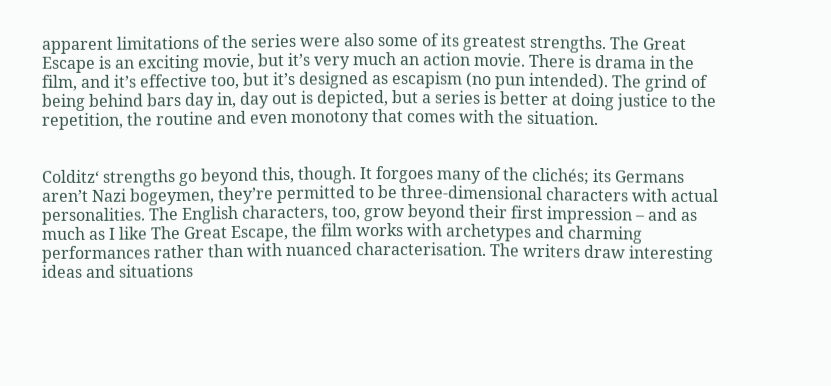apparent limitations of the series were also some of its greatest strengths. The Great Escape is an exciting movie, but it’s very much an action movie. There is drama in the film, and it’s effective too, but it’s designed as escapism (no pun intended). The grind of being behind bars day in, day out is depicted, but a series is better at doing justice to the repetition, the routine and even monotony that comes with the situation.


Colditz‘ strengths go beyond this, though. It forgoes many of the clichés; its Germans aren’t Nazi bogeymen, they’re permitted to be three-dimensional characters with actual personalities. The English characters, too, grow beyond their first impression – and as much as I like The Great Escape, the film works with archetypes and charming performances rather than with nuanced characterisation. The writers draw interesting ideas and situations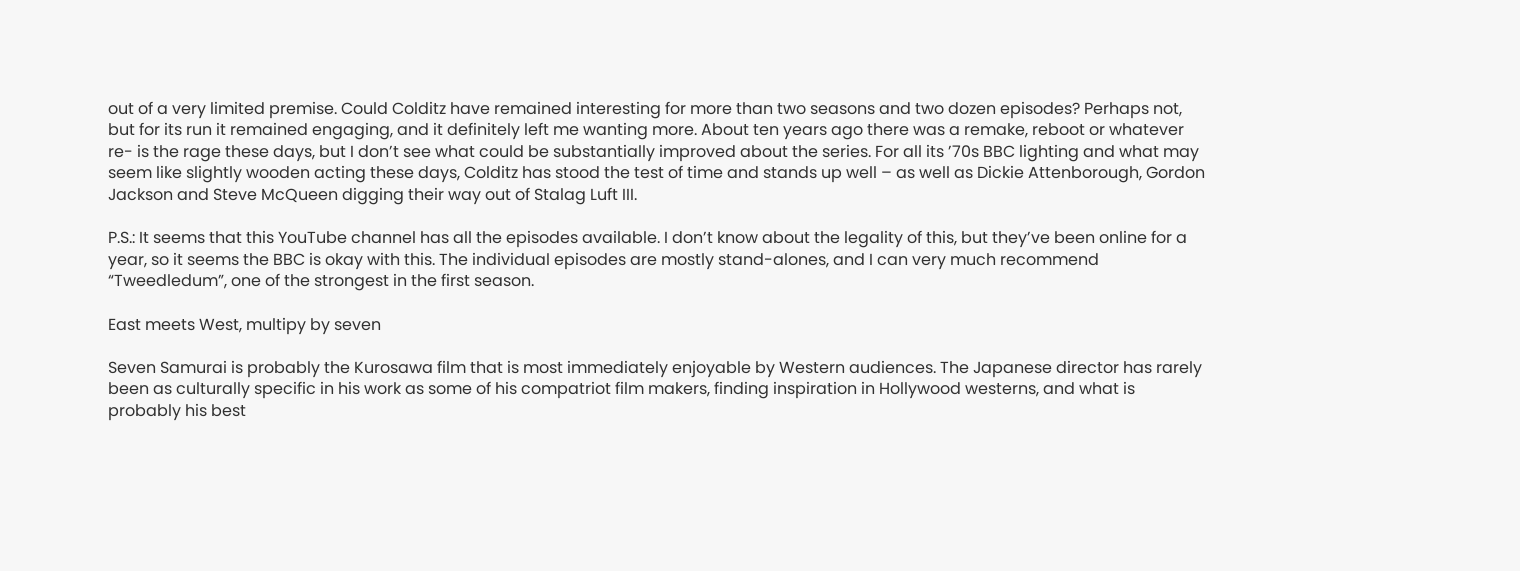out of a very limited premise. Could Colditz have remained interesting for more than two seasons and two dozen episodes? Perhaps not, but for its run it remained engaging, and it definitely left me wanting more. About ten years ago there was a remake, reboot or whatever re- is the rage these days, but I don’t see what could be substantially improved about the series. For all its ’70s BBC lighting and what may seem like slightly wooden acting these days, Colditz has stood the test of time and stands up well – as well as Dickie Attenborough, Gordon Jackson and Steve McQueen digging their way out of Stalag Luft III.

P.S.: It seems that this YouTube channel has all the episodes available. I don’t know about the legality of this, but they’ve been online for a year, so it seems the BBC is okay with this. The individual episodes are mostly stand-alones, and I can very much recommend “Tweedledum”, one of the strongest in the first season.

East meets West, multipy by seven

Seven Samurai is probably the Kurosawa film that is most immediately enjoyable by Western audiences. The Japanese director has rarely been as culturally specific in his work as some of his compatriot film makers, finding inspiration in Hollywood westerns, and what is probably his best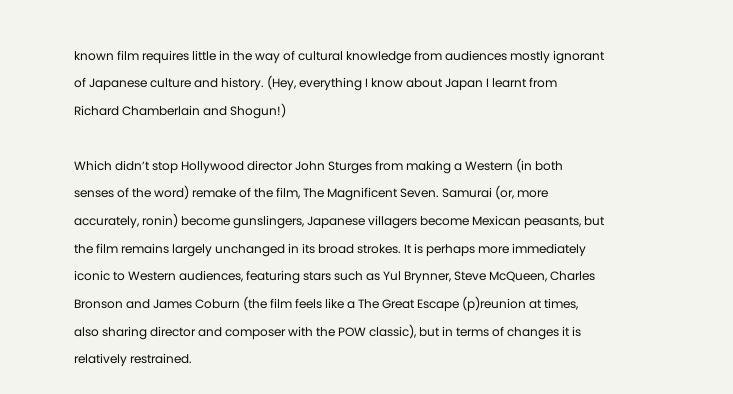known film requires little in the way of cultural knowledge from audiences mostly ignorant of Japanese culture and history. (Hey, everything I know about Japan I learnt from Richard Chamberlain and Shogun!)

Which didn’t stop Hollywood director John Sturges from making a Western (in both senses of the word) remake of the film, The Magnificent Seven. Samurai (or, more accurately, ronin) become gunslingers, Japanese villagers become Mexican peasants, but the film remains largely unchanged in its broad strokes. It is perhaps more immediately iconic to Western audiences, featuring stars such as Yul Brynner, Steve McQueen, Charles Bronson and James Coburn (the film feels like a The Great Escape (p)reunion at times, also sharing director and composer with the POW classic), but in terms of changes it is relatively restrained.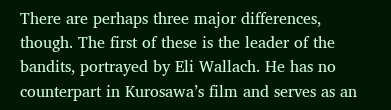There are perhaps three major differences, though. The first of these is the leader of the bandits, portrayed by Eli Wallach. He has no counterpart in Kurosawa’s film and serves as an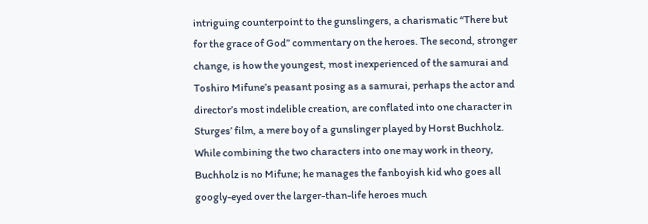intriguing counterpoint to the gunslingers, a charismatic “There but for the grace of God” commentary on the heroes. The second, stronger change, is how the youngest, most inexperienced of the samurai and Toshiro Mifune’s peasant posing as a samurai, perhaps the actor and director’s most indelible creation, are conflated into one character in Sturges’ film, a mere boy of a gunslinger played by Horst Buchholz. While combining the two characters into one may work in theory, Buchholz is no Mifune; he manages the fanboyish kid who goes all googly-eyed over the larger-than-life heroes much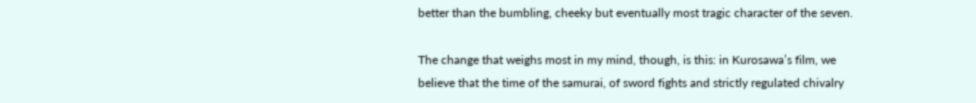better than the bumbling, cheeky but eventually most tragic character of the seven.

The change that weighs most in my mind, though, is this: in Kurosawa’s film, we believe that the time of the samurai, of sword fights and strictly regulated chivalry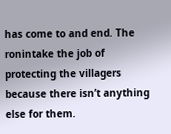has come to and end. The ronintake the job of protecting the villagers because there isn’t anything else for them.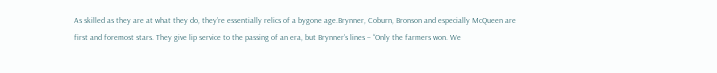As skilled as they are at what they do, they’re essentially relics of a bygone age.Brynner, Coburn, Bronson and especially McQueen are first and foremost stars. They give lip service to the passing of an era, but Brynner’s lines – “Only the farmers won. We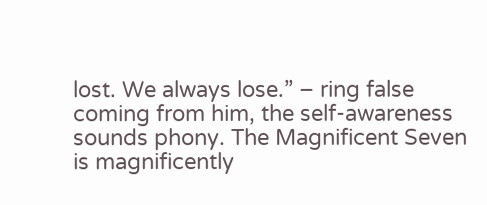lost. We always lose.” – ring false coming from him, the self-awareness sounds phony. The Magnificent Seven is magnificently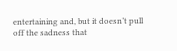entertaining and, but it doesn’t pull off the sadness that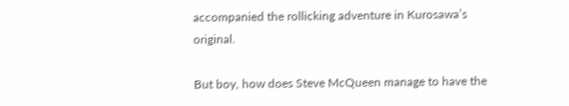accompanied the rollicking adventure in Kurosawa’s original.

But boy, how does Steve McQueen manage to have the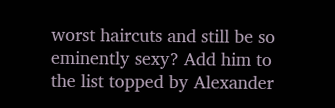worst haircuts and still be so eminently sexy? Add him to the list topped by Alexander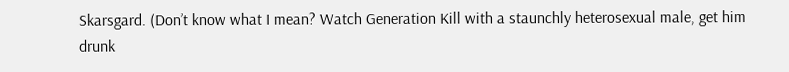Skarsgard. (Don’t know what I mean? Watch Generation Kill with a staunchly heterosexual male, get him drunk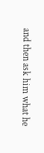and then ask him what he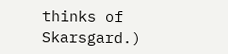thinks of Skarsgard.)